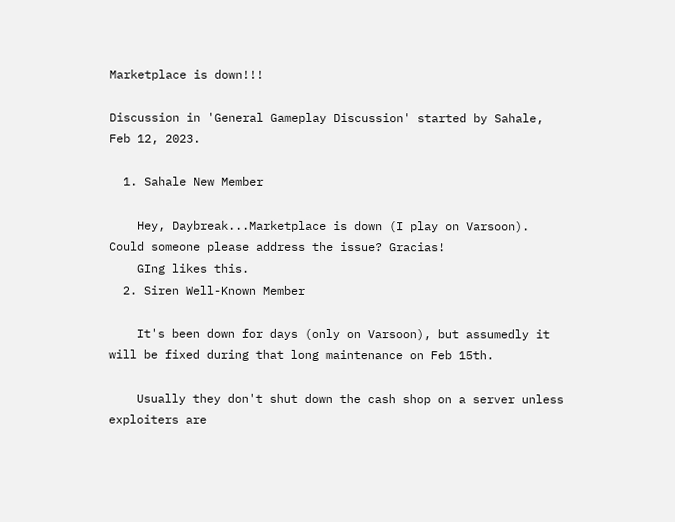Marketplace is down!!!

Discussion in 'General Gameplay Discussion' started by Sahale, Feb 12, 2023.

  1. Sahale New Member

    Hey, Daybreak...Marketplace is down (I play on Varsoon). Could someone please address the issue? Gracias!
    GIng likes this.
  2. Siren Well-Known Member

    It's been down for days (only on Varsoon), but assumedly it will be fixed during that long maintenance on Feb 15th.

    Usually they don't shut down the cash shop on a server unless exploiters are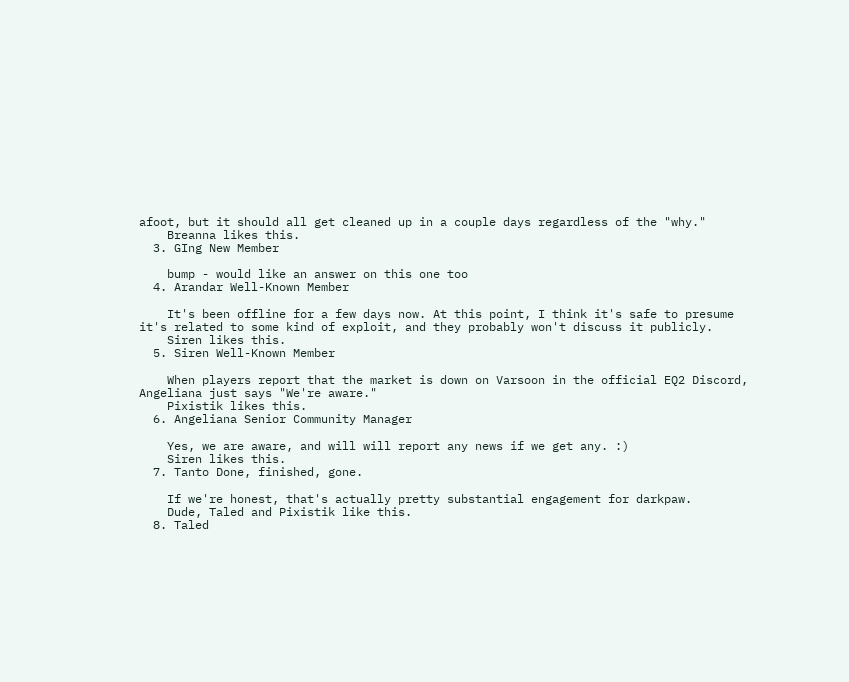afoot, but it should all get cleaned up in a couple days regardless of the "why."
    Breanna likes this.
  3. GIng New Member

    bump - would like an answer on this one too
  4. Arandar Well-Known Member

    It's been offline for a few days now. At this point, I think it's safe to presume it's related to some kind of exploit, and they probably won't discuss it publicly.
    Siren likes this.
  5. Siren Well-Known Member

    When players report that the market is down on Varsoon in the official EQ2 Discord, Angeliana just says "We're aware."
    Pixistik likes this.
  6. Angeliana Senior Community Manager

    Yes, we are aware, and will will report any news if we get any. :)
    Siren likes this.
  7. Tanto Done, finished, gone.

    If we're honest, that's actually pretty substantial engagement for darkpaw.
    Dude, Taled and Pixistik like this.
  8. Taled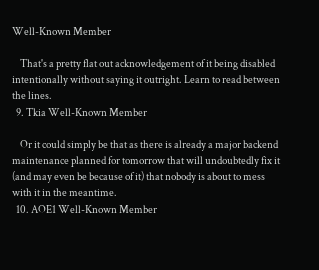Well-Known Member

    That's a pretty flat out acknowledgement of it being disabled intentionally without saying it outright. Learn to read between the lines.
  9. Tkia Well-Known Member

    Or it could simply be that as there is already a major backend maintenance planned for tomorrow that will undoubtedly fix it (and may even be because of it) that nobody is about to mess with it in the meantime.
  10. AOE1 Well-Known Member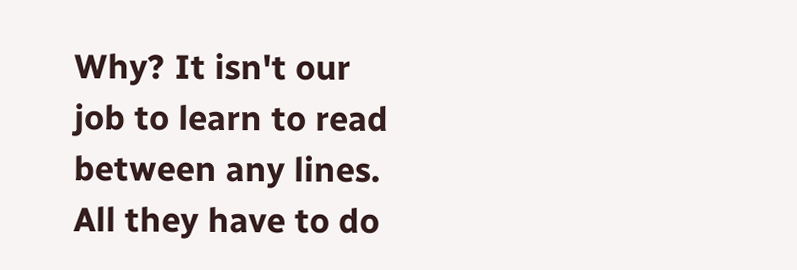Why? It isn't our job to learn to read between any lines. All they have to do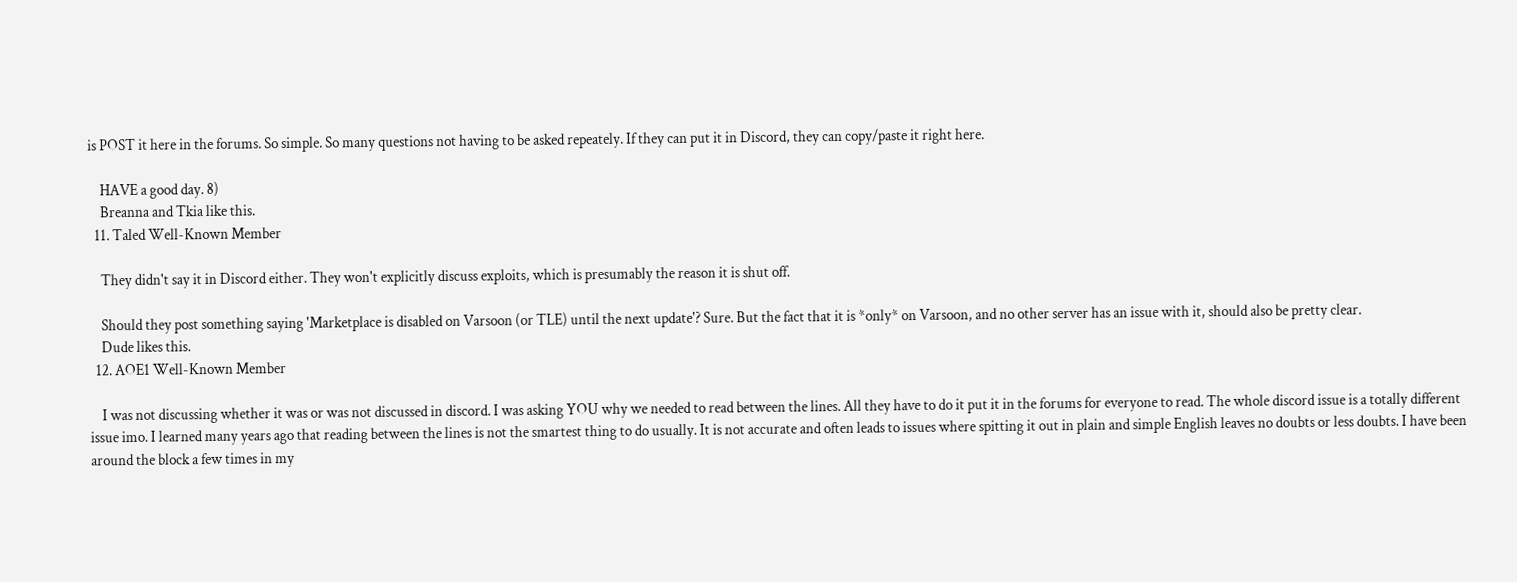is POST it here in the forums. So simple. So many questions not having to be asked repeately. If they can put it in Discord, they can copy/paste it right here.

    HAVE a good day. 8)
    Breanna and Tkia like this.
  11. Taled Well-Known Member

    They didn't say it in Discord either. They won't explicitly discuss exploits, which is presumably the reason it is shut off.

    Should they post something saying 'Marketplace is disabled on Varsoon (or TLE) until the next update'? Sure. But the fact that it is *only* on Varsoon, and no other server has an issue with it, should also be pretty clear.
    Dude likes this.
  12. AOE1 Well-Known Member

    I was not discussing whether it was or was not discussed in discord. I was asking YOU why we needed to read between the lines. All they have to do it put it in the forums for everyone to read. The whole discord issue is a totally different issue imo. I learned many years ago that reading between the lines is not the smartest thing to do usually. It is not accurate and often leads to issues where spitting it out in plain and simple English leaves no doubts or less doubts. I have been around the block a few times in my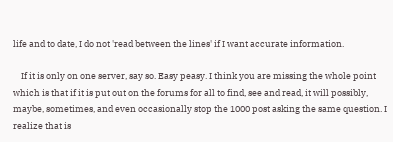life and to date, I do not 'read between the lines' if I want accurate information.

    If it is only on one server, say so. Easy peasy. I think you are missing the whole point which is that if it is put out on the forums for all to find, see and read, it will possibly, maybe, sometimes, and even occasionally stop the 1000 post asking the same question. I realize that is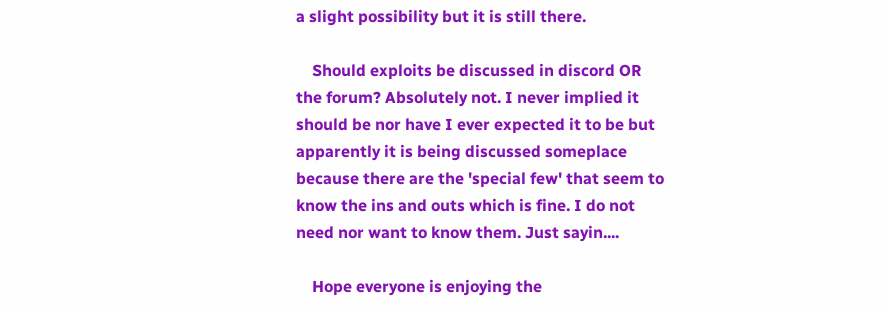a slight possibility but it is still there.

    Should exploits be discussed in discord OR the forum? Absolutely not. I never implied it should be nor have I ever expected it to be but apparently it is being discussed someplace because there are the 'special few' that seem to know the ins and outs which is fine. I do not need nor want to know them. Just sayin....

    Hope everyone is enjoying the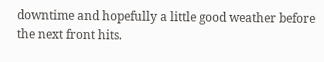downtime and hopefully a little good weather before the next front hits.